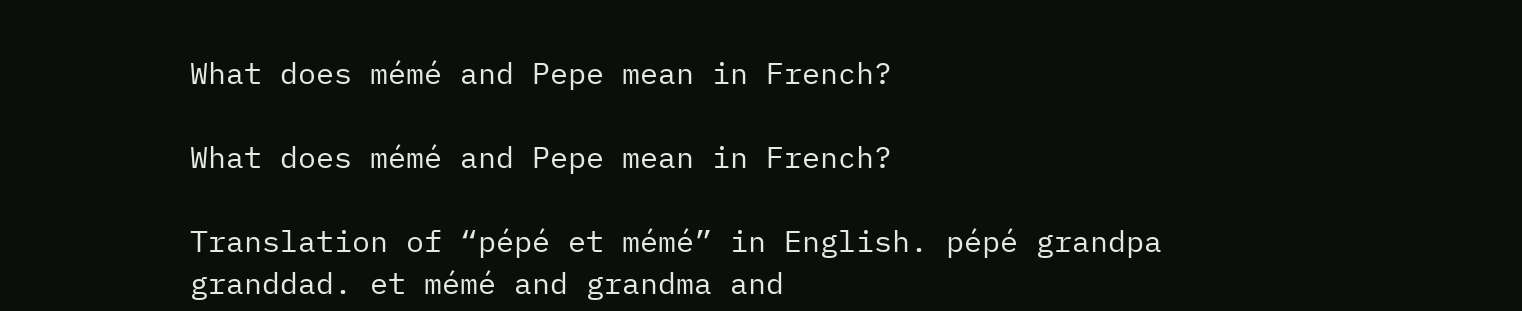What does mémé and Pepe mean in French?

What does mémé and Pepe mean in French?

Translation of “pépé et mémé” in English. pépé grandpa granddad. et mémé and grandma and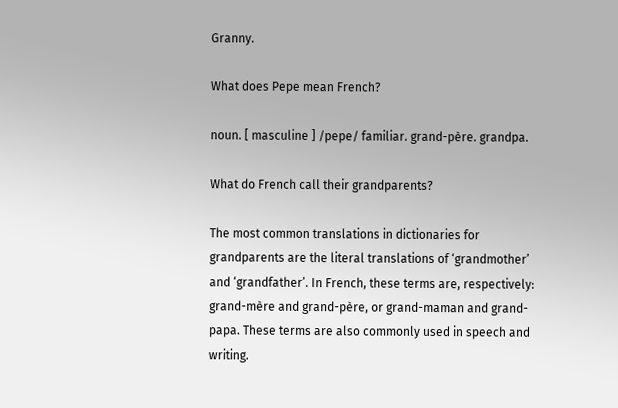Granny.

What does Pepe mean French?

noun. [ masculine ] /pepe/ familiar. grand-père. grandpa.

What do French call their grandparents?

The most common translations in dictionaries for grandparents are the literal translations of ‘grandmother’ and ‘grandfather’. In French, these terms are, respectively: grand-mère and grand-père, or grand-maman and grand-papa. These terms are also commonly used in speech and writing.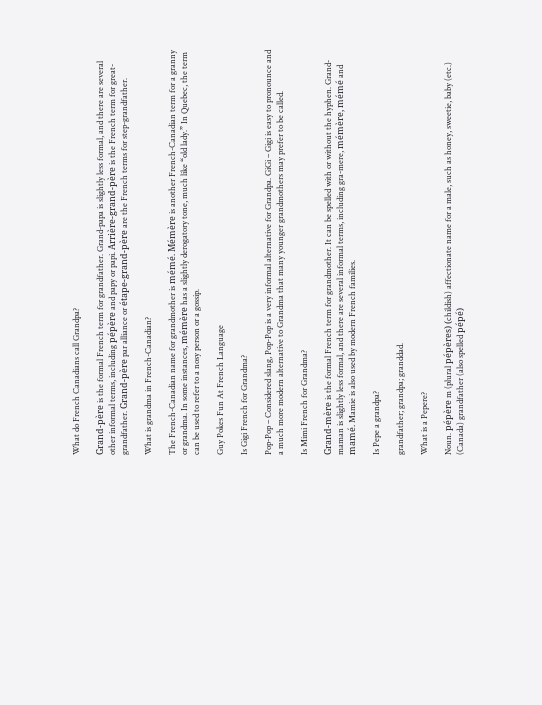What do French Canadians call Grandpa?

Grand-père is the formal French term for grandfather. Grand-papa is slightly less formal, and there are several other informal terms, including pépère and papy or papi. Arrière-grand-père is the French term for great-grandfather. Grand-père par alliance or étape-grand-père are the French terms for step-grandfather.

What is grandma in French-Canadian?

The French-Canadian name for grandmother is mémé. Mémère is another French-Canadian term for a granny or grandma. In some instances, mémère has a slightly derogatory tone, much like “old lady.” In Quebec, the term can be used to refer to a nosy person or a gossip.

Guy Pokes Fun At French Language

Is Gigi French for Grandma?

Pop-Pop – Considered slang, Pop-Pop is a very informal alternative for Grandpa. GiGi – Gigi is easy to pronounce and a much more modern alternative to Grandma that many younger grandmothers may prefer to be called.

Is Mimi French for Grandma?

Grand-mère is the formal French term for grandmother. It can be spelled with or without the hyphen. Grand-maman is slightly less formal, and there are several informal terms, including gra-mere, mémère, mémé and mamé. Mamie is also used by modern French families.

Is Pepe a grandpa?

grandfather; grandpa; granddad.

What is a Pepere?

Noun. pépère m (plural pépères) (childish) affectionate name for a male, such as honey, sweetie, baby (etc.) (Canada) grandfather (also spelled pépé)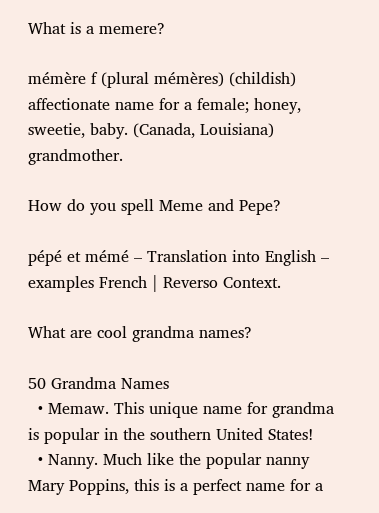What is a memere?

mémère f (plural mémères) (childish) affectionate name for a female; honey, sweetie, baby. (Canada, Louisiana) grandmother.

How do you spell Meme and Pepe?

pépé et mémé – Translation into English – examples French | Reverso Context.

What are cool grandma names?

50 Grandma Names
  • Memaw. This unique name for grandma is popular in the southern United States!
  • Nanny. Much like the popular nanny Mary Poppins, this is a perfect name for a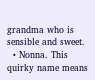grandma who is sensible and sweet.
  • Nonna. This quirky name means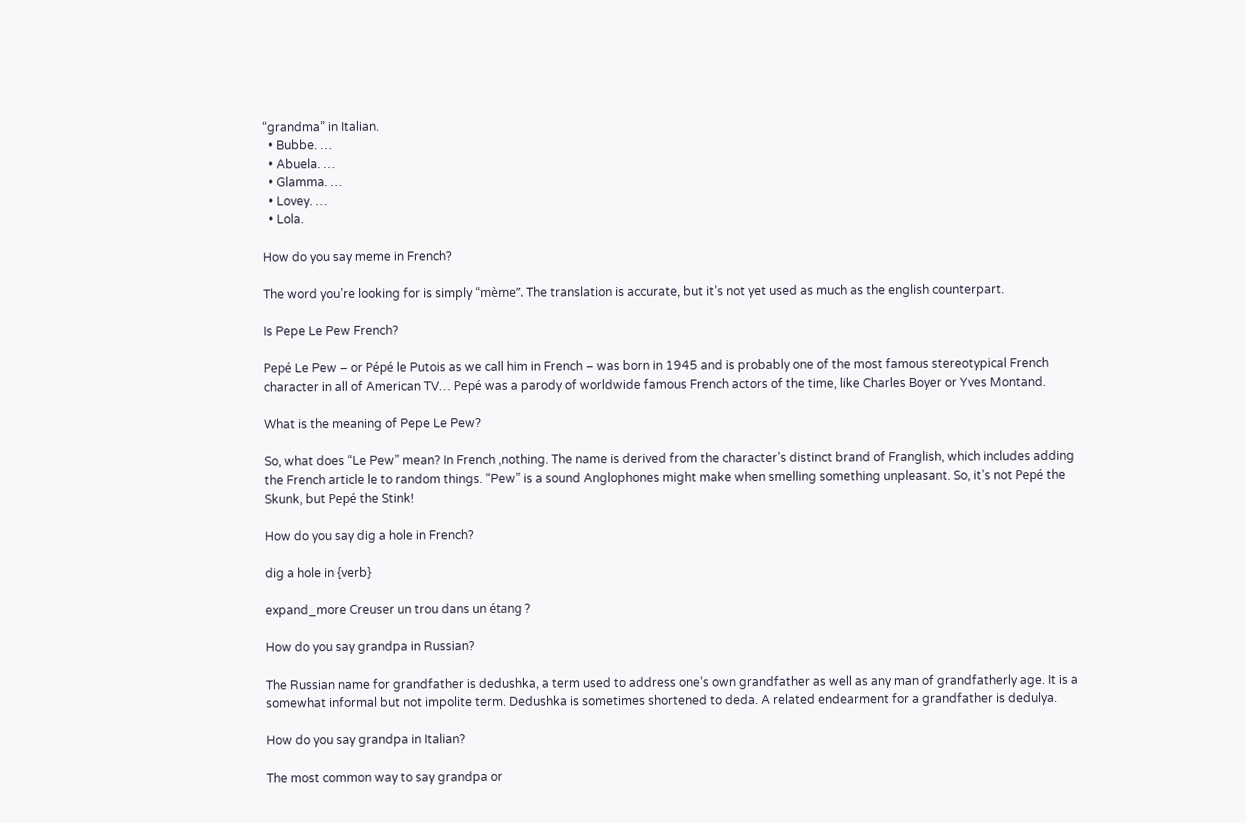“grandma” in Italian.
  • Bubbe. …
  • Abuela. …
  • Glamma. …
  • Lovey. …
  • Lola.

How do you say meme in French?

The word you’re looking for is simply “mème”. The translation is accurate, but it’s not yet used as much as the english counterpart.

Is Pepe Le Pew French?

Pepé Le Pew – or Pépé le Putois as we call him in French – was born in 1945 and is probably one of the most famous stereotypical French character in all of American TV… Pepé was a parody of worldwide famous French actors of the time, like Charles Boyer or Yves Montand.

What is the meaning of Pepe Le Pew?

So, what does “Le Pew” mean? In French ,nothing. The name is derived from the character’s distinct brand of Franglish, which includes adding the French article le to random things. “Pew” is a sound Anglophones might make when smelling something unpleasant. So, it’s not Pepé the Skunk, but Pepé the Stink!

How do you say dig a hole in French?

dig a hole in {verb}

expand_more Creuser un trou dans un étang ?

How do you say grandpa in Russian?

The Russian name for grandfather is dedushka, a term used to address one’s own grandfather as well as any man of grandfatherly age. It is a somewhat informal but not impolite term. Dedushka is sometimes shortened to deda. A related endearment for a grandfather is dedulya.

How do you say grandpa in Italian?

The most common way to say grandpa or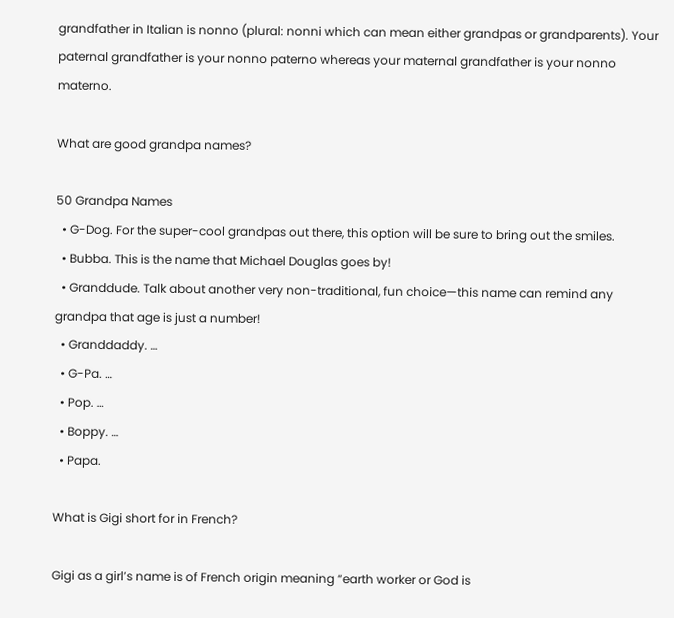grandfather in Italian is nonno (plural: nonni which can mean either grandpas or grandparents). Your paternal grandfather is your nonno paterno whereas your maternal grandfather is your nonno materno.

What are good grandpa names?

50 Grandpa Names
  • G-Dog. For the super-cool grandpas out there, this option will be sure to bring out the smiles.
  • Bubba. This is the name that Michael Douglas goes by!
  • Granddude. Talk about another very non-traditional, fun choice—this name can remind any grandpa that age is just a number!
  • Granddaddy. …
  • G-Pa. …
  • Pop. …
  • Boppy. …
  • Papa.

What is Gigi short for in French?

Gigi as a girl’s name is of French origin meaning “earth worker or God is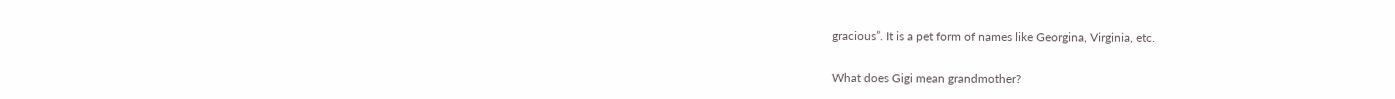gracious”. It is a pet form of names like Georgina, Virginia, etc.

What does Gigi mean grandmother?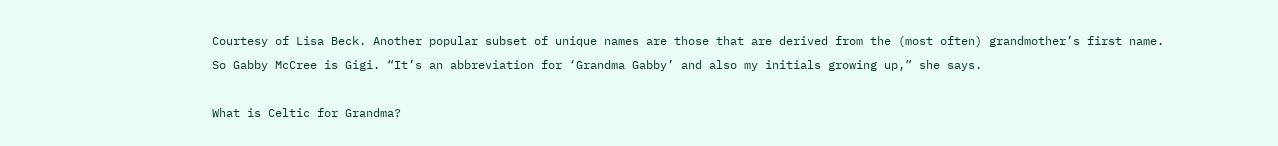Courtesy of Lisa Beck. Another popular subset of unique names are those that are derived from the (most often) grandmother’s first name. So Gabby McCree is Gigi. “It’s an abbreviation for ‘Grandma Gabby’ and also my initials growing up,” she says.

What is Celtic for Grandma?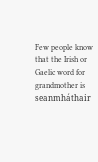Few people know that the Irish or Gaelic word for grandmother is seanmháthair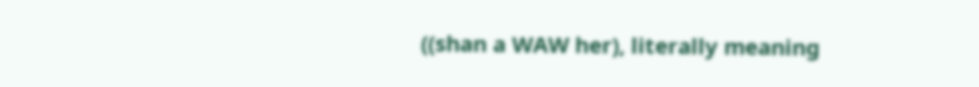((shan a WAW her), literally meaning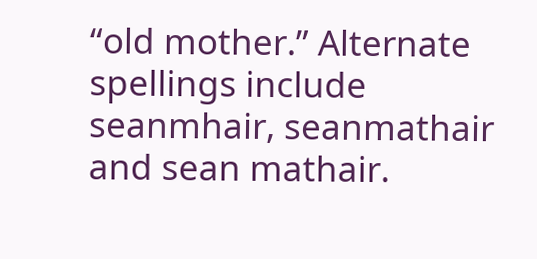“old mother.” Alternate spellings include seanmhair, seanmathair and sean mathair.